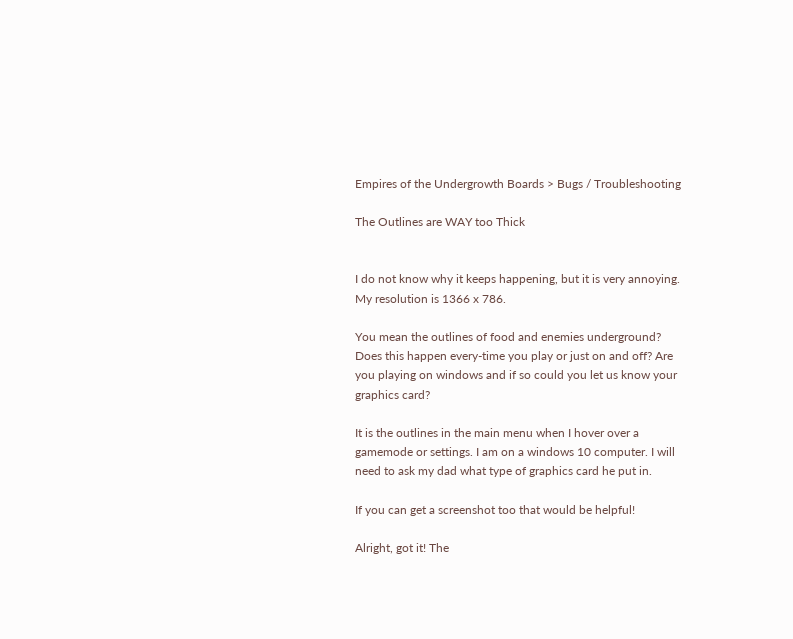Empires of the Undergrowth Boards > Bugs / Troubleshooting

The Outlines are WAY too Thick


I do not know why it keeps happening, but it is very annoying. My resolution is 1366 x 786.

You mean the outlines of food and enemies underground? Does this happen every-time you play or just on and off? Are you playing on windows and if so could you let us know your graphics card?

It is the outlines in the main menu when I hover over a gamemode or settings. I am on a windows 10 computer. I will need to ask my dad what type of graphics card he put in.

If you can get a screenshot too that would be helpful!

Alright, got it! The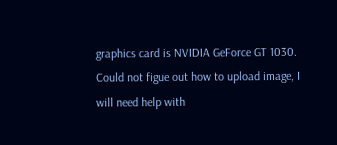graphics card is NVIDIA GeForce GT 1030.
Could not figue out how to upload image, I will need help with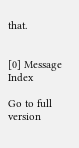that.


[0] Message Index

Go to full version